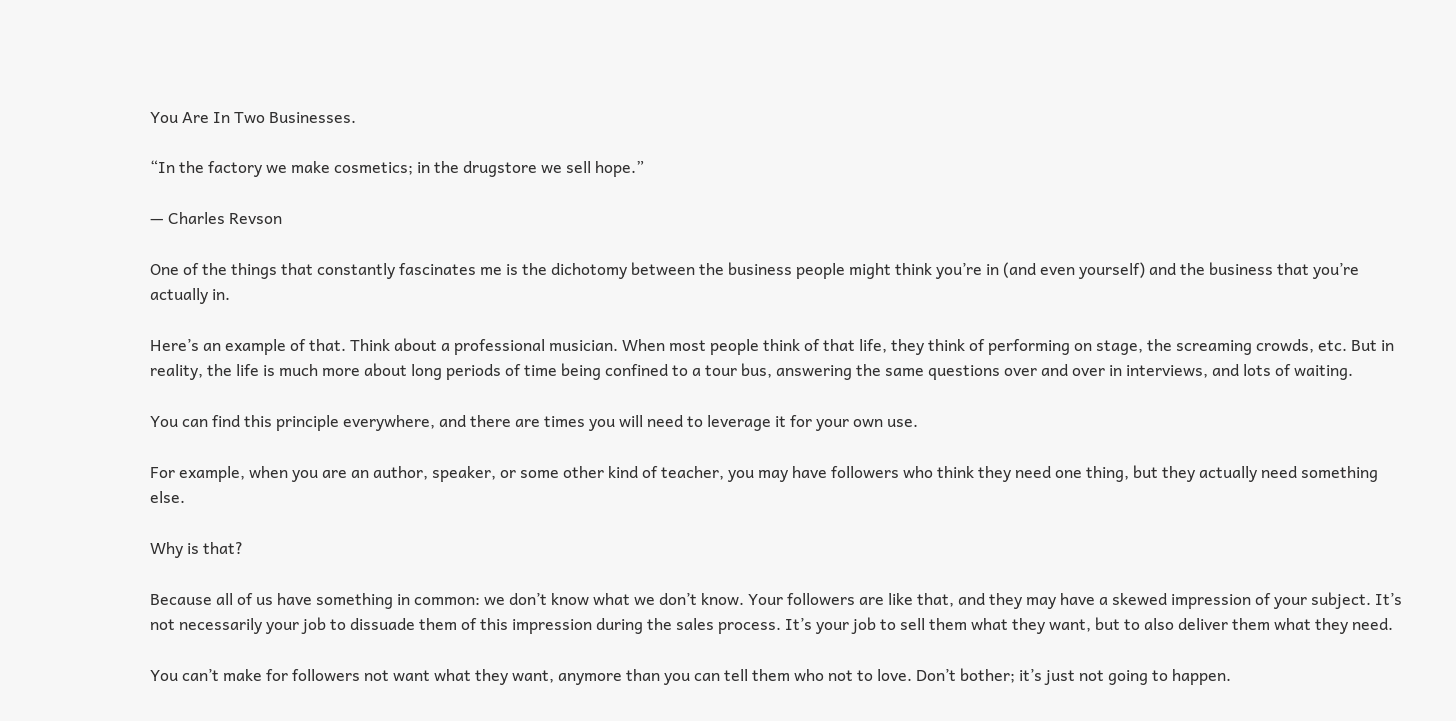You Are In Two Businesses.

“In the factory we make cosmetics; in the drugstore we sell hope.”

— Charles Revson

One of the things that constantly fascinates me is the dichotomy between the business people might think you’re in (and even yourself) and the business that you’re actually in.

Here’s an example of that. Think about a professional musician. When most people think of that life, they think of performing on stage, the screaming crowds, etc. But in reality, the life is much more about long periods of time being confined to a tour bus, answering the same questions over and over in interviews, and lots of waiting.

You can find this principle everywhere, and there are times you will need to leverage it for your own use.

For example, when you are an author, speaker, or some other kind of teacher, you may have followers who think they need one thing, but they actually need something else.

Why is that?

Because all of us have something in common: we don’t know what we don’t know. Your followers are like that, and they may have a skewed impression of your subject. It’s not necessarily your job to dissuade them of this impression during the sales process. It’s your job to sell them what they want, but to also deliver them what they need.

You can’t make for followers not want what they want, anymore than you can tell them who not to love. Don’t bother; it’s just not going to happen.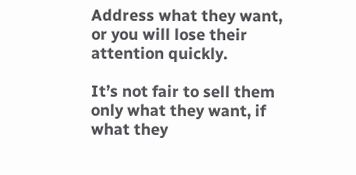Address what they want, or you will lose their attention quickly.

It’s not fair to sell them only what they want, if what they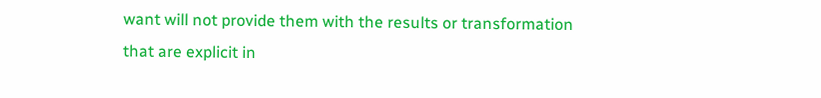want will not provide them with the results or transformation that are explicit in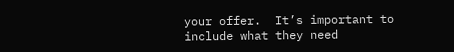your offer.  It’s important to include what they need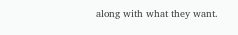along with what they want.